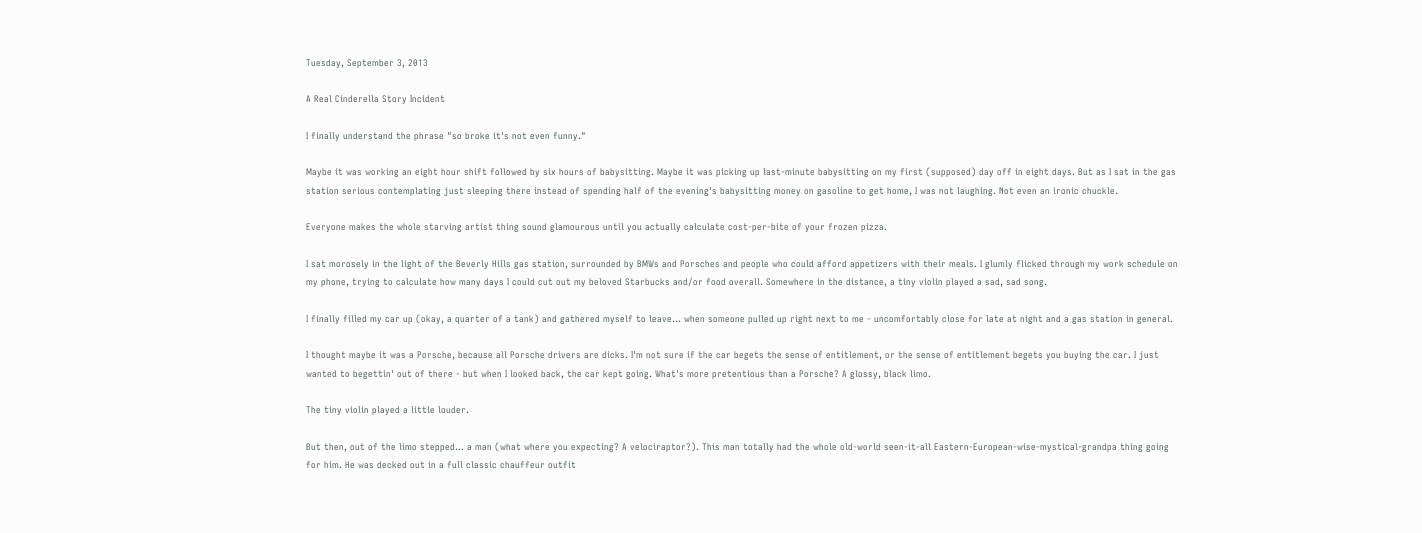Tuesday, September 3, 2013

A Real Cinderella Story Incident

I finally understand the phrase "so broke it's not even funny."

Maybe it was working an eight hour shift followed by six hours of babysitting. Maybe it was picking up last-minute babysitting on my first (supposed) day off in eight days. But as I sat in the gas station serious contemplating just sleeping there instead of spending half of the evening's babysitting money on gasoline to get home, I was not laughing. Not even an ironic chuckle.

Everyone makes the whole starving artist thing sound glamourous until you actually calculate cost-per-bite of your frozen pizza.

I sat morosely in the light of the Beverly Hills gas station, surrounded by BMWs and Porsches and people who could afford appetizers with their meals. I glumly flicked through my work schedule on my phone, trying to calculate how many days I could cut out my beloved Starbucks and/or food overall. Somewhere in the distance, a tiny violin played a sad, sad song.

I finally filled my car up (okay, a quarter of a tank) and gathered myself to leave... when someone pulled up right next to me - uncomfortably close for late at night and a gas station in general.

I thought maybe it was a Porsche, because all Porsche drivers are dicks. I'm not sure if the car begets the sense of entitlement, or the sense of entitlement begets you buying the car. I just wanted to begettin' out of there - but when I looked back, the car kept going. What's more pretentious than a Porsche? A glossy, black limo.

The tiny violin played a little louder.

But then, out of the limo stepped... a man (what where you expecting? A velociraptor?). This man totally had the whole old-world seen-it-all Eastern-European-wise-mystical-grandpa thing going for him. He was decked out in a full classic chauffeur outfit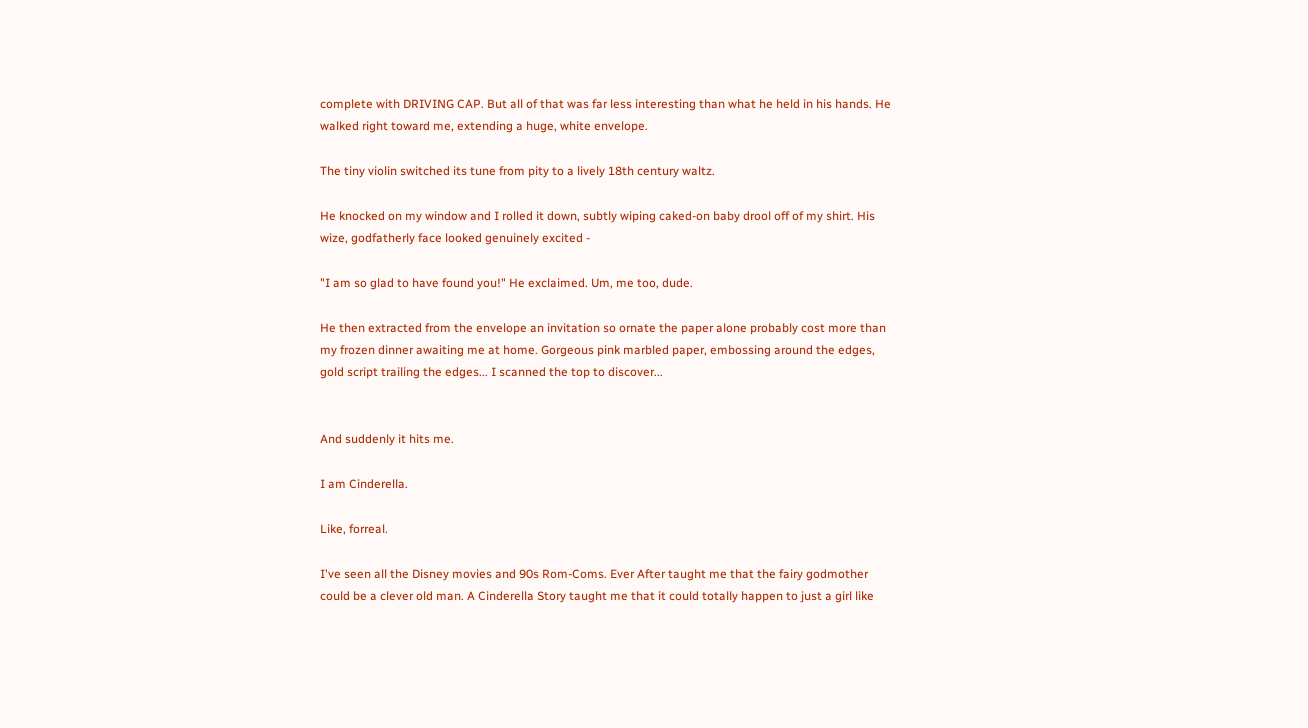complete with DRIVING CAP. But all of that was far less interesting than what he held in his hands. He walked right toward me, extending a huge, white envelope.

The tiny violin switched its tune from pity to a lively 18th century waltz.

He knocked on my window and I rolled it down, subtly wiping caked-on baby drool off of my shirt. His wize, godfatherly face looked genuinely excited -

"I am so glad to have found you!" He exclaimed. Um, me too, dude.

He then extracted from the envelope an invitation so ornate the paper alone probably cost more than my frozen dinner awaiting me at home. Gorgeous pink marbled paper, embossing around the edges,  gold script trailing the edges... I scanned the top to discover...


And suddenly it hits me.

I am Cinderella.

Like, forreal.

I've seen all the Disney movies and 90s Rom-Coms. Ever After taught me that the fairy godmother could be a clever old man. A Cinderella Story taught me that it could totally happen to just a girl like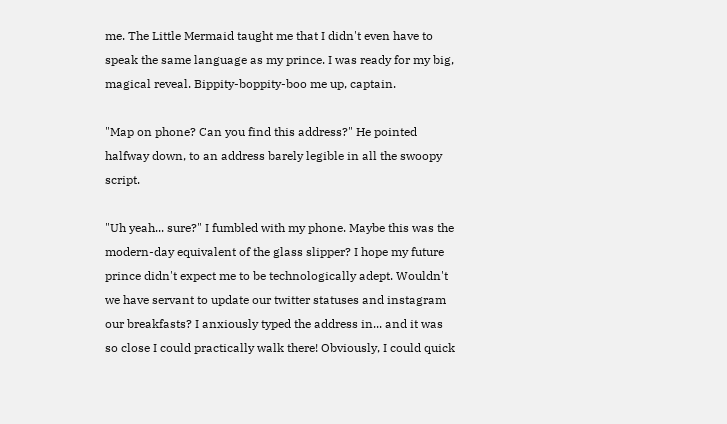me. The Little Mermaid taught me that I didn't even have to speak the same language as my prince. I was ready for my big, magical reveal. Bippity-boppity-boo me up, captain.

"Map on phone? Can you find this address?" He pointed halfway down, to an address barely legible in all the swoopy script.

"Uh yeah... sure?" I fumbled with my phone. Maybe this was the modern-day equivalent of the glass slipper? I hope my future prince didn't expect me to be technologically adept. Wouldn't we have servant to update our twitter statuses and instagram our breakfasts? I anxiously typed the address in... and it was so close I could practically walk there! Obviously, I could quick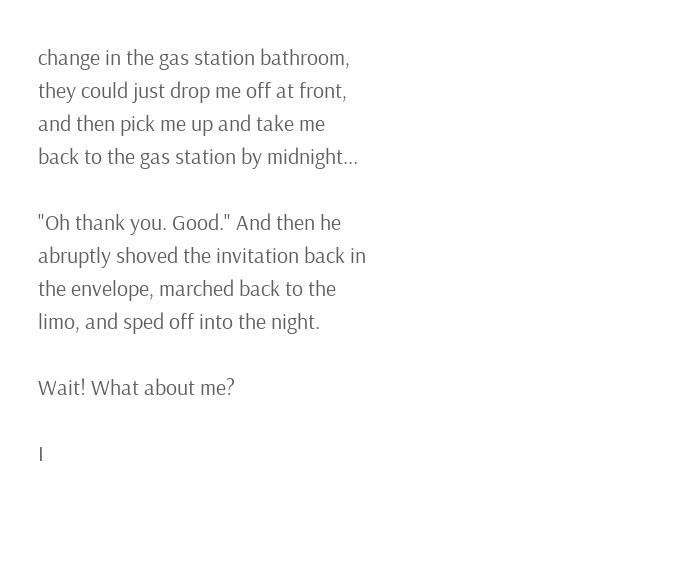change in the gas station bathroom, they could just drop me off at front, and then pick me up and take me back to the gas station by midnight...

"Oh thank you. Good." And then he abruptly shoved the invitation back in the envelope, marched back to the limo, and sped off into the night.

Wait! What about me?

I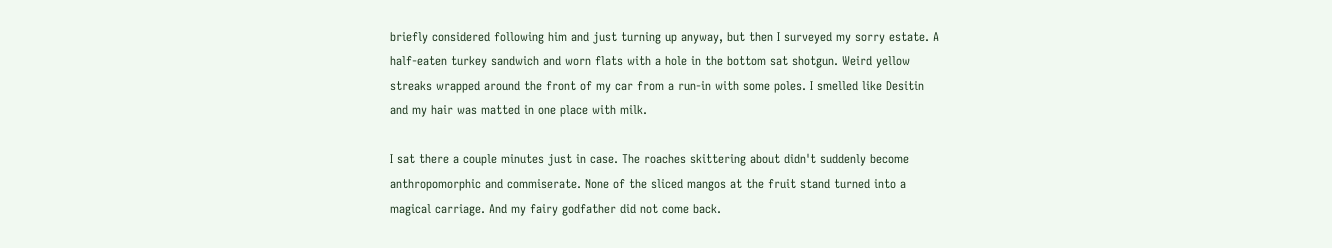briefly considered following him and just turning up anyway, but then I surveyed my sorry estate. A half-eaten turkey sandwich and worn flats with a hole in the bottom sat shotgun. Weird yellow streaks wrapped around the front of my car from a run-in with some poles. I smelled like Desitin and my hair was matted in one place with milk.

I sat there a couple minutes just in case. The roaches skittering about didn't suddenly become anthropomorphic and commiserate. None of the sliced mangos at the fruit stand turned into a magical carriage. And my fairy godfather did not come back.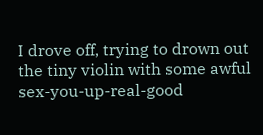I drove off, trying to drown out the tiny violin with some awful sex-you-up-real-good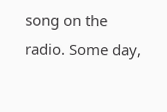song on the radio. Some day,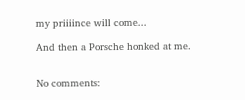my priiiince will come...

And then a Porsche honked at me.


No comments: